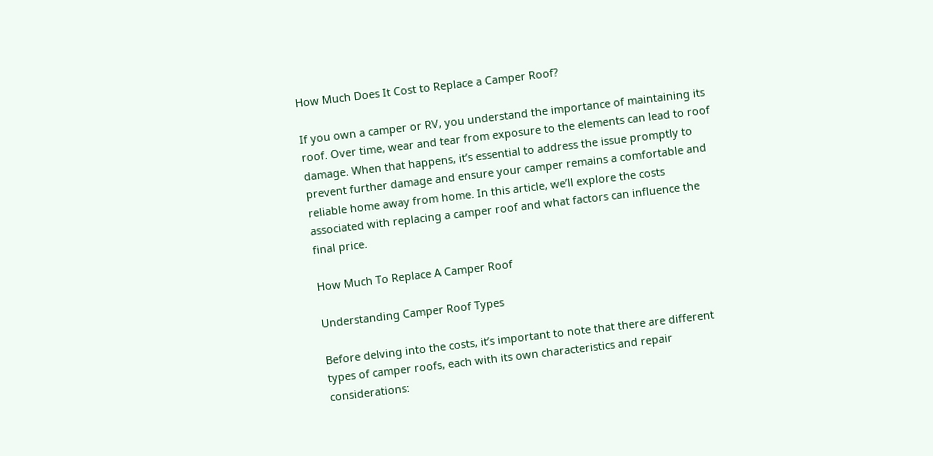How Much Does It Cost to Replace a Camper Roof?

If you own a camper or RV, you understand the importance of maintaining its roof. Over time, wear and tear from exposure to the elements can lead to roof damage. When that happens, it’s essential to address the issue promptly to prevent further damage and ensure your camper remains a comfortable and reliable home away from home. In this article, we’ll explore the costs associated with replacing a camper roof and what factors can influence the final price.

How Much To Replace A Camper Roof

Understanding Camper Roof Types

Before delving into the costs, it’s important to note that there are different types of camper roofs, each with its own characteristics and repair considerations: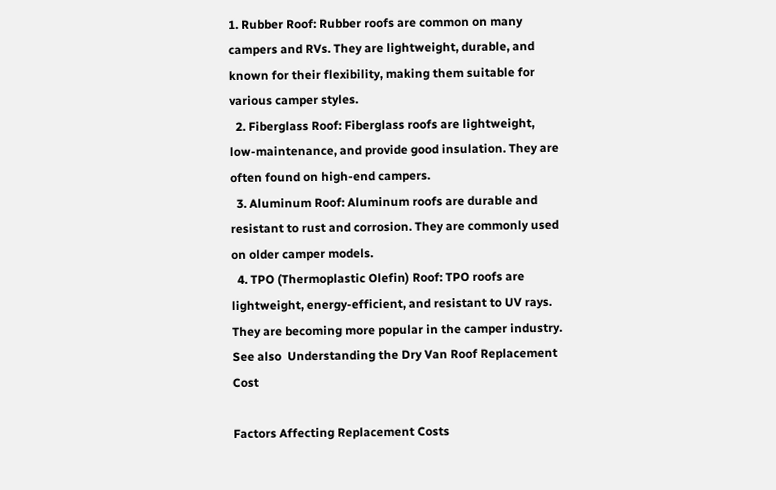1. Rubber Roof: Rubber roofs are common on many campers and RVs. They are lightweight, durable, and known for their flexibility, making them suitable for various camper styles.
  2. Fiberglass Roof: Fiberglass roofs are lightweight, low-maintenance, and provide good insulation. They are often found on high-end campers.
  3. Aluminum Roof: Aluminum roofs are durable and resistant to rust and corrosion. They are commonly used on older camper models.
  4. TPO (Thermoplastic Olefin) Roof: TPO roofs are lightweight, energy-efficient, and resistant to UV rays. They are becoming more popular in the camper industry.
See also  Understanding the Dry Van Roof Replacement Cost

Factors Affecting Replacement Costs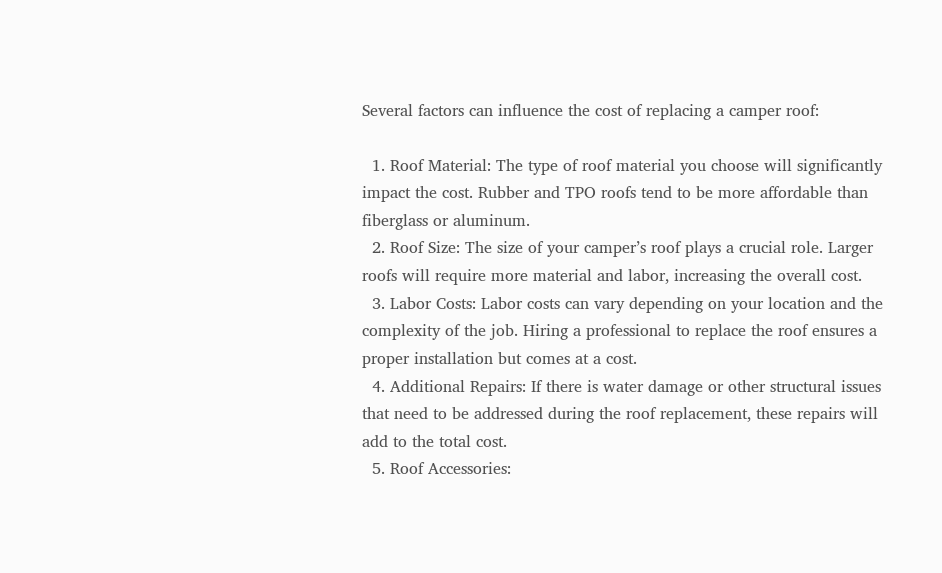Several factors can influence the cost of replacing a camper roof:

  1. Roof Material: The type of roof material you choose will significantly impact the cost. Rubber and TPO roofs tend to be more affordable than fiberglass or aluminum.
  2. Roof Size: The size of your camper’s roof plays a crucial role. Larger roofs will require more material and labor, increasing the overall cost.
  3. Labor Costs: Labor costs can vary depending on your location and the complexity of the job. Hiring a professional to replace the roof ensures a proper installation but comes at a cost.
  4. Additional Repairs: If there is water damage or other structural issues that need to be addressed during the roof replacement, these repairs will add to the total cost.
  5. Roof Accessories: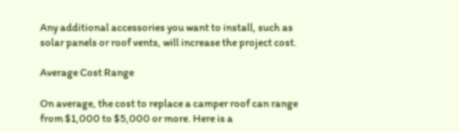Any additional accessories you want to install, such as solar panels or roof vents, will increase the project cost.

Average Cost Range

On average, the cost to replace a camper roof can range from $1,000 to $5,000 or more. Here is a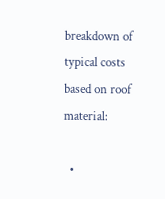breakdown of typical costs based on roof material:

  •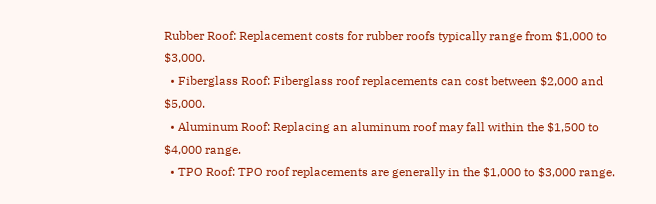Rubber Roof: Replacement costs for rubber roofs typically range from $1,000 to $3,000.
  • Fiberglass Roof: Fiberglass roof replacements can cost between $2,000 and $5,000.
  • Aluminum Roof: Replacing an aluminum roof may fall within the $1,500 to $4,000 range.
  • TPO Roof: TPO roof replacements are generally in the $1,000 to $3,000 range.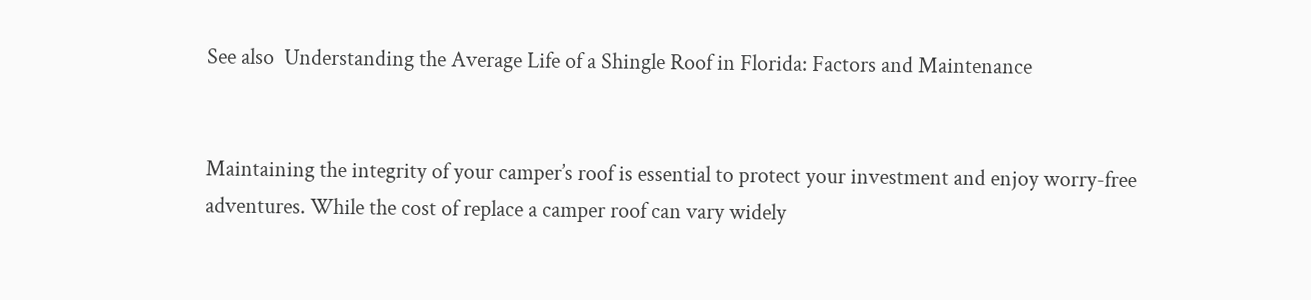See also  Understanding the Average Life of a Shingle Roof in Florida: Factors and Maintenance


Maintaining the integrity of your camper’s roof is essential to protect your investment and enjoy worry-free adventures. While the cost of replace a camper roof can vary widely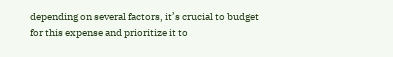depending on several factors, it’s crucial to budget for this expense and prioritize it to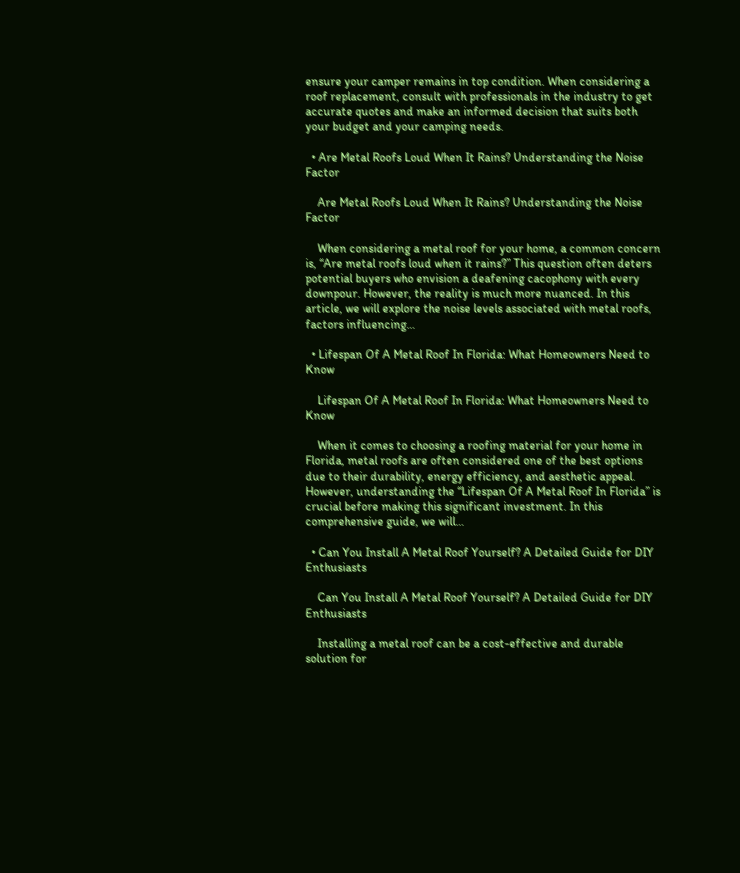ensure your camper remains in top condition. When considering a roof replacement, consult with professionals in the industry to get accurate quotes and make an informed decision that suits both your budget and your camping needs.

  • Are Metal Roofs Loud When It Rains? Understanding the Noise Factor

    Are Metal Roofs Loud When It Rains? Understanding the Noise Factor

    When considering a metal roof for your home, a common concern is, “Are metal roofs loud when it rains?” This question often deters potential buyers who envision a deafening cacophony with every downpour. However, the reality is much more nuanced. In this article, we will explore the noise levels associated with metal roofs, factors influencing…

  • Lifespan Of A Metal Roof In Florida: What Homeowners Need to Know

    Lifespan Of A Metal Roof In Florida: What Homeowners Need to Know

    When it comes to choosing a roofing material for your home in Florida, metal roofs are often considered one of the best options due to their durability, energy efficiency, and aesthetic appeal. However, understanding the “Lifespan Of A Metal Roof In Florida” is crucial before making this significant investment. In this comprehensive guide, we will…

  • Can You Install A Metal Roof Yourself? A Detailed Guide for DIY Enthusiasts

    Can You Install A Metal Roof Yourself? A Detailed Guide for DIY Enthusiasts

    Installing a metal roof can be a cost-effective and durable solution for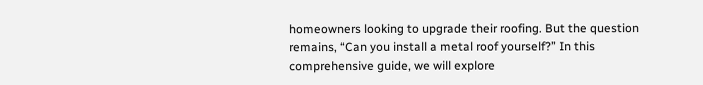homeowners looking to upgrade their roofing. But the question remains, “Can you install a metal roof yourself?” In this comprehensive guide, we will explore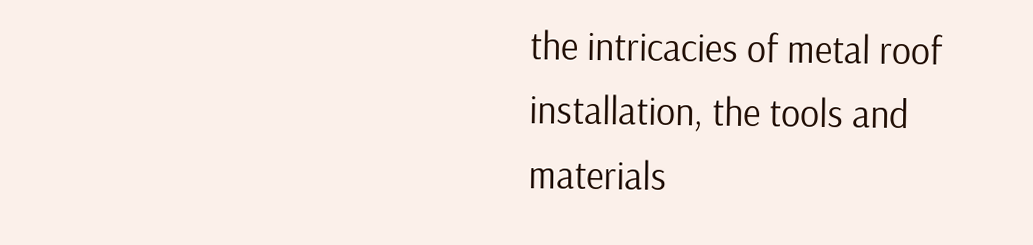the intricacies of metal roof installation, the tools and materials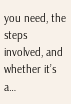you need, the steps involved, and whether it’s a…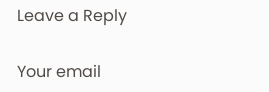Leave a Reply

Your email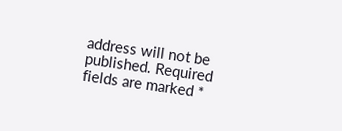address will not be published. Required fields are marked *